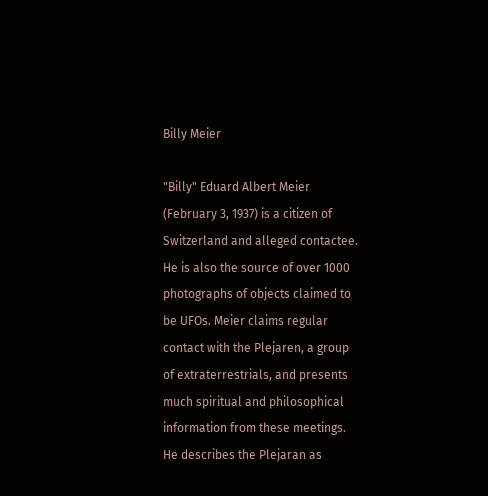Billy Meier

"Billy" Eduard Albert Meier (February 3, 1937) is a citizen of Switzerland and alleged contactee. He is also the source of over 1000 photographs of objects claimed to be UFOs. Meier claims regular contact with the Plejaren, a group of extraterrestrials, and presents much spiritual and philosophical information from these meetings. He describes the Plejaran as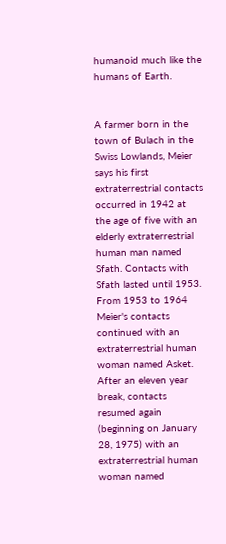humanoid much like the humans of Earth.


A farmer born in the town of Bulach in the Swiss Lowlands, Meier says his first extraterrestrial contacts occurred in 1942 at the age of five with an elderly extraterrestrial human man named Sfath. Contacts with Sfath lasted until 1953. From 1953 to 1964 Meier's contacts continued with an extraterrestrial human woman named Asket. After an eleven year break, contacts resumed again (beginning on January 28, 1975) with an extraterrestrial human woman named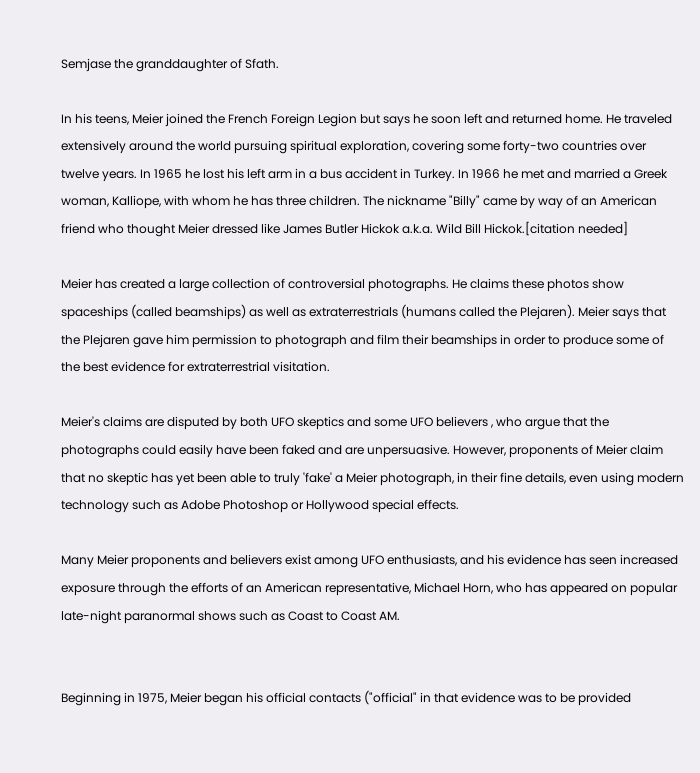Semjase the granddaughter of Sfath.

In his teens, Meier joined the French Foreign Legion but says he soon left and returned home. He traveled extensively around the world pursuing spiritual exploration, covering some forty-two countries over twelve years. In 1965 he lost his left arm in a bus accident in Turkey. In 1966 he met and married a Greek woman, Kalliope, with whom he has three children. The nickname "Billy" came by way of an American friend who thought Meier dressed like James Butler Hickok a.k.a. Wild Bill Hickok.[citation needed]

Meier has created a large collection of controversial photographs. He claims these photos show spaceships (called beamships) as well as extraterrestrials (humans called the Plejaren). Meier says that the Plejaren gave him permission to photograph and film their beamships in order to produce some of the best evidence for extraterrestrial visitation.

Meier's claims are disputed by both UFO skeptics and some UFO believers , who argue that the photographs could easily have been faked and are unpersuasive. However, proponents of Meier claim that no skeptic has yet been able to truly 'fake' a Meier photograph, in their fine details, even using modern technology such as Adobe Photoshop or Hollywood special effects.

Many Meier proponents and believers exist among UFO enthusiasts, and his evidence has seen increased exposure through the efforts of an American representative, Michael Horn, who has appeared on popular late-night paranormal shows such as Coast to Coast AM.


Beginning in 1975, Meier began his official contacts ("official" in that evidence was to be provided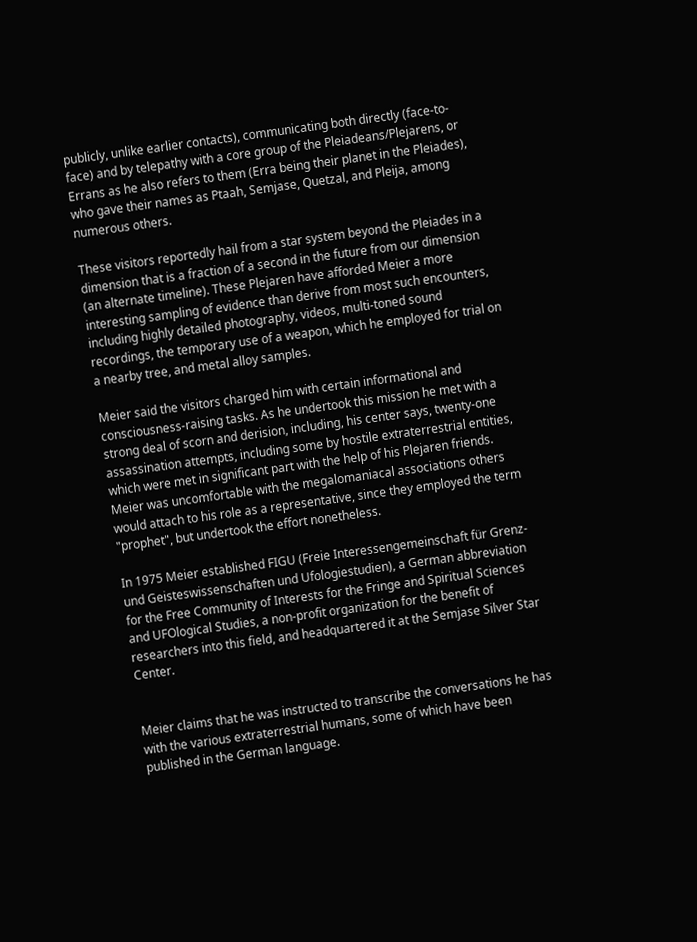publicly, unlike earlier contacts), communicating both directly (face-to-face) and by telepathy with a core group of the Pleiadeans/Plejarens, or Errans as he also refers to them (Erra being their planet in the Pleiades), who gave their names as Ptaah, Semjase, Quetzal, and Pleija, among numerous others.

These visitors reportedly hail from a star system beyond the Pleiades in a dimension that is a fraction of a second in the future from our dimension (an alternate timeline). These Plejaren have afforded Meier a more interesting sampling of evidence than derive from most such encounters, including highly detailed photography, videos, multi-toned sound recordings, the temporary use of a weapon, which he employed for trial on a nearby tree, and metal alloy samples.

Meier said the visitors charged him with certain informational and consciousness-raising tasks. As he undertook this mission he met with a strong deal of scorn and derision, including, his center says, twenty-one assassination attempts, including some by hostile extraterrestrial entities, which were met in significant part with the help of his Plejaren friends. Meier was uncomfortable with the megalomaniacal associations others would attach to his role as a representative, since they employed the term "prophet", but undertook the effort nonetheless.

In 1975 Meier established FIGU (Freie Interessengemeinschaft für Grenz- und Geisteswissenschaften und Ufologiestudien), a German abbreviation for the Free Community of Interests for the Fringe and Spiritual Sciences and UFOlogical Studies, a non-profit organization for the benefit of researchers into this field, and headquartered it at the Semjase Silver Star Center.


Meier claims that he was instructed to transcribe the conversations he has with the various extraterrestrial humans, some of which have been published in the German language.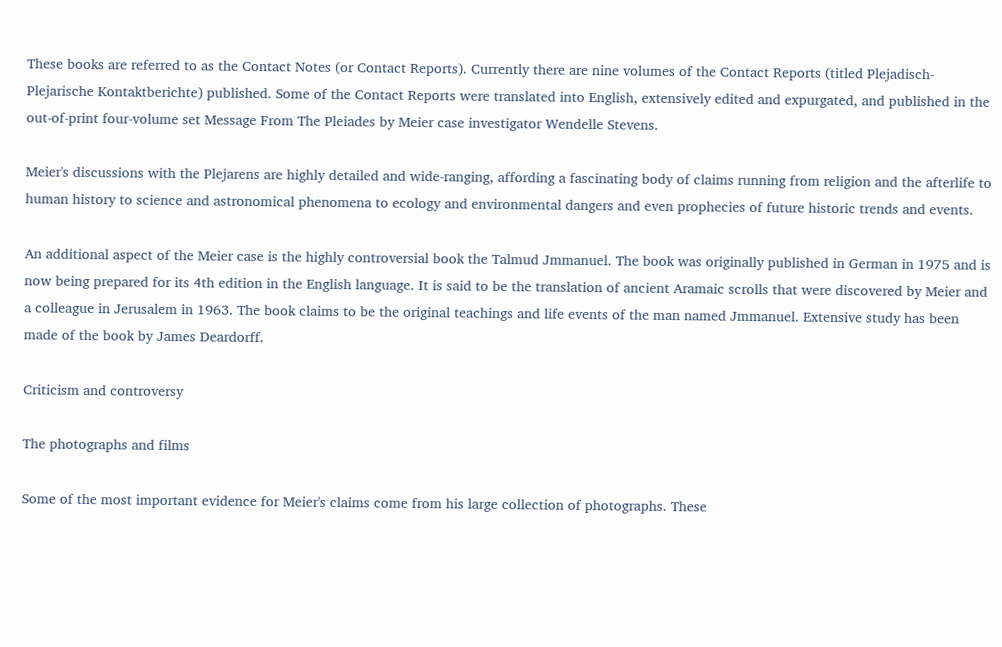These books are referred to as the Contact Notes (or Contact Reports). Currently there are nine volumes of the Contact Reports (titled Plejadisch-Plejarische Kontaktberichte) published. Some of the Contact Reports were translated into English, extensively edited and expurgated, and published in the out-of-print four-volume set Message From The Pleiades by Meier case investigator Wendelle Stevens.

Meier's discussions with the Plejarens are highly detailed and wide-ranging, affording a fascinating body of claims running from religion and the afterlife to human history to science and astronomical phenomena to ecology and environmental dangers and even prophecies of future historic trends and events.

An additional aspect of the Meier case is the highly controversial book the Talmud Jmmanuel. The book was originally published in German in 1975 and is now being prepared for its 4th edition in the English language. It is said to be the translation of ancient Aramaic scrolls that were discovered by Meier and a colleague in Jerusalem in 1963. The book claims to be the original teachings and life events of the man named Jmmanuel. Extensive study has been made of the book by James Deardorff.

Criticism and controversy

The photographs and films

Some of the most important evidence for Meier's claims come from his large collection of photographs. These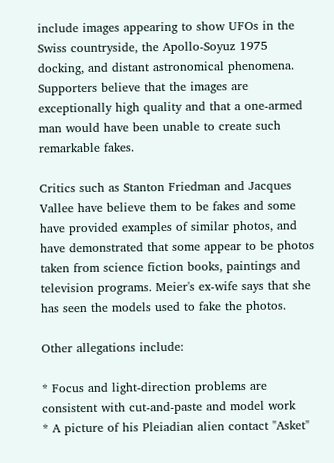include images appearing to show UFOs in the Swiss countryside, the Apollo-Soyuz 1975 docking, and distant astronomical phenomena. Supporters believe that the images are exceptionally high quality and that a one-armed man would have been unable to create such remarkable fakes.

Critics such as Stanton Friedman and Jacques Vallee have believe them to be fakes and some have provided examples of similar photos, and have demonstrated that some appear to be photos taken from science fiction books, paintings and television programs. Meier's ex-wife says that she has seen the models used to fake the photos.

Other allegations include:

* Focus and light-direction problems are consistent with cut-and-paste and model work
* A picture of his Pleiadian alien contact "Asket"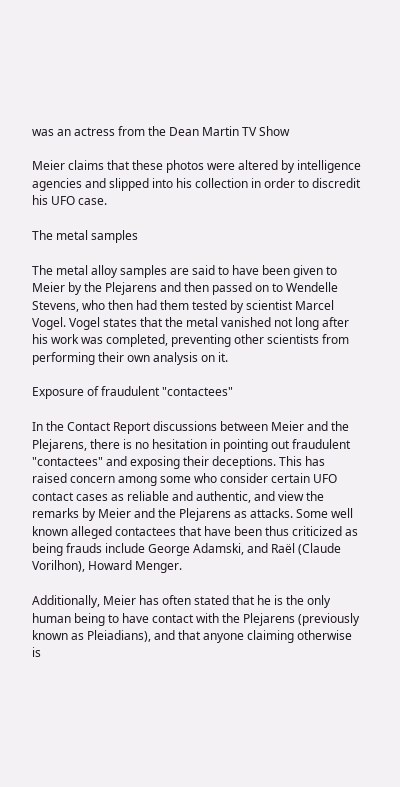was an actress from the Dean Martin TV Show

Meier claims that these photos were altered by intelligence agencies and slipped into his collection in order to discredit his UFO case.

The metal samples

The metal alloy samples are said to have been given to Meier by the Plejarens and then passed on to Wendelle Stevens, who then had them tested by scientist Marcel Vogel. Vogel states that the metal vanished not long after his work was completed, preventing other scientists from performing their own analysis on it.

Exposure of fraudulent "contactees"

In the Contact Report discussions between Meier and the Plejarens, there is no hesitation in pointing out fraudulent "contactees" and exposing their deceptions. This has raised concern among some who consider certain UFO contact cases as reliable and authentic, and view the remarks by Meier and the Plejarens as attacks. Some well known alleged contactees that have been thus criticized as being frauds include George Adamski, and Raël (Claude Vorilhon), Howard Menger.

Additionally, Meier has often stated that he is the only human being to have contact with the Plejarens (previously known as Pleiadians), and that anyone claiming otherwise is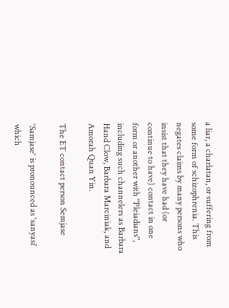a liar, a charlatan, or suffering from some form of schizophrenia. This negates claims by many persons who insist that they have had (or continue to have) contact in one form or another with "Pleiadians", including such channelers as Barbara Hand Clow, Barbara Marciniak, and Amorah Quan Yin.

The ET contact person Semjase

'Samjase' is pronounced as 'sanyasi' which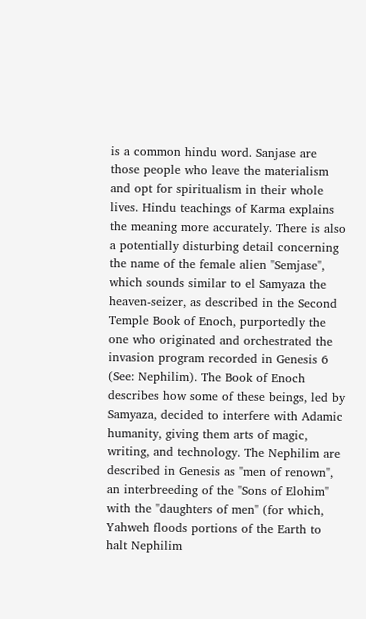is a common hindu word. Sanjase are those people who leave the materialism and opt for spiritualism in their whole lives. Hindu teachings of Karma explains the meaning more accurately. There is also a potentially disturbing detail concerning the name of the female alien "Semjase", which sounds similar to el Samyaza the heaven-seizer, as described in the Second Temple Book of Enoch, purportedly the one who originated and orchestrated the invasion program recorded in Genesis 6 (See: Nephilim). The Book of Enoch describes how some of these beings, led by Samyaza, decided to interfere with Adamic humanity, giving them arts of magic, writing, and technology. The Nephilim are described in Genesis as "men of renown", an interbreeding of the "Sons of Elohim" with the "daughters of men" (for which, Yahweh floods portions of the Earth to halt Nephilim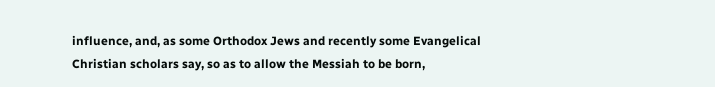influence, and, as some Orthodox Jews and recently some Evangelical Christian scholars say, so as to allow the Messiah to be born,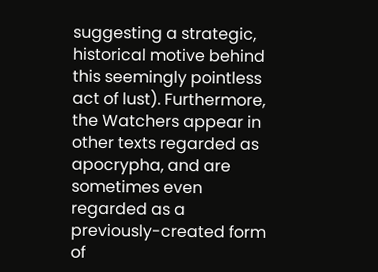suggesting a strategic, historical motive behind this seemingly pointless act of lust). Furthermore, the Watchers appear in other texts regarded as apocrypha, and are sometimes even regarded as a previously-created form of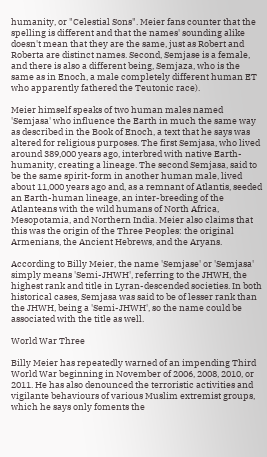humanity, or "Celestial Sons". Meier fans counter that the spelling is different and that the names' sounding alike doesn't mean that they are the same, just as Robert and Roberta are distinct names. Second, Semjase is a female, and there is also a different being, Semjaza, who is the same as in Enoch, a male completely different human ET who apparently fathered the Teutonic race).

Meier himself speaks of two human males named 'Semjasa' who influence the Earth in much the same way as described in the Book of Enoch, a text that he says was altered for religious purposes. The first Semjasa, who lived around 389,000 years ago, interbred with native Earth-humanity, creating a lineage. The second Semjasa, said to be the same spirit-form in another human male, lived about 11,000 years ago and, as a remnant of Atlantis, seeded an Earth-human lineage, an inter-breeding of the Atlanteans with the wild humans of North Africa, Mesopotamia, and Northern India. Meier also claims that this was the origin of the Three Peoples: the original Armenians, the Ancient Hebrews, and the Aryans.

According to Billy Meier, the name 'Semjase' or 'Semjasa' simply means 'Semi-JHWH', referring to the JHWH, the highest rank and title in Lyran-descended societies. In both historical cases, Semjasa was said to be of lesser rank than the JHWH, being a 'Semi-JHWH', so the name could be associated with the title as well.

World War Three

Billy Meier has repeatedly warned of an impending Third World War beginning in November of 2006, 2008, 2010, or 2011. He has also denounced the terroristic activities and vigilante behaviours of various Muslim extremist groups, which he says only foments the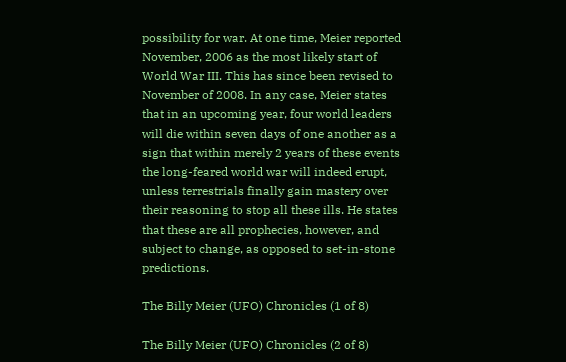possibility for war. At one time, Meier reported November, 2006 as the most likely start of World War III. This has since been revised to November of 2008. In any case, Meier states that in an upcoming year, four world leaders will die within seven days of one another as a sign that within merely 2 years of these events the long-feared world war will indeed erupt, unless terrestrials finally gain mastery over their reasoning to stop all these ills. He states that these are all prophecies, however, and subject to change, as opposed to set-in-stone predictions.

The Billy Meier (UFO) Chronicles (1 of 8)

The Billy Meier (UFO) Chronicles (2 of 8)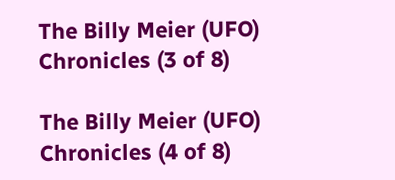The Billy Meier (UFO) Chronicles (3 of 8)

The Billy Meier (UFO) Chronicles (4 of 8)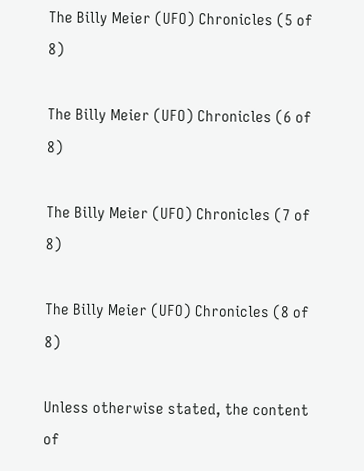The Billy Meier (UFO) Chronicles (5 of 8)

The Billy Meier (UFO) Chronicles (6 of 8)

The Billy Meier (UFO) Chronicles (7 of 8)

The Billy Meier (UFO) Chronicles (8 of 8)

Unless otherwise stated, the content of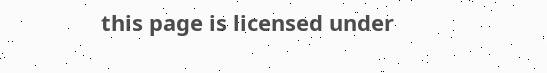this page is licensed under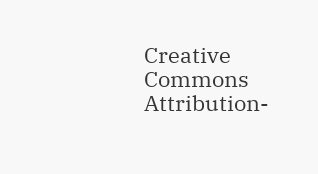Creative Commons Attribution-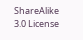ShareAlike 3.0 License